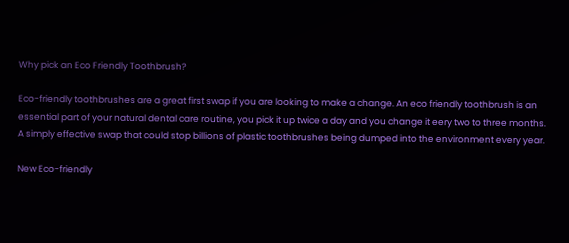Why pick an Eco Friendly Toothbrush?

Eco-friendly toothbrushes are a great first swap if you are looking to make a change. An eco friendly toothbrush is an essential part of your natural dental care routine, you pick it up twice a day and you change it eery two to three months. A simply effective swap that could stop billions of plastic toothbrushes being dumped into the environment every year.

New Eco-friendly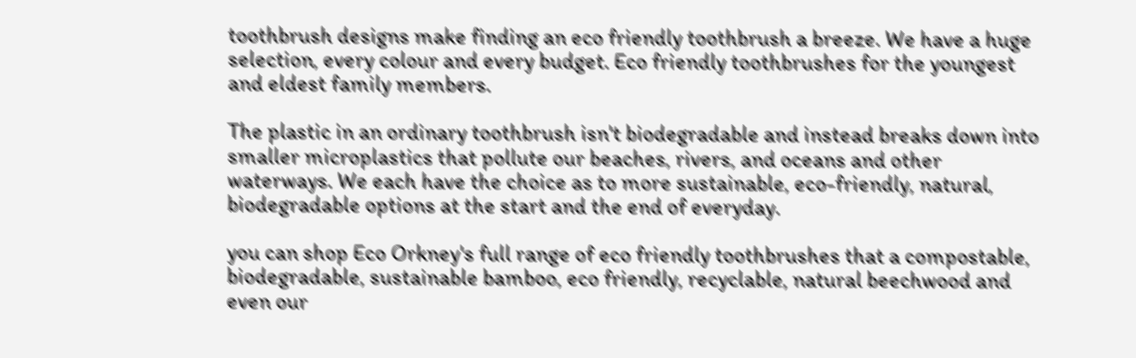toothbrush designs make finding an eco friendly toothbrush a breeze. We have a huge selection, every colour and every budget. Eco friendly toothbrushes for the youngest and eldest family members.

The plastic in an ordinary toothbrush isn't biodegradable and instead breaks down into smaller microplastics that pollute our beaches, rivers, and oceans and other waterways. We each have the choice as to more sustainable, eco-friendly, natural, biodegradable options at the start and the end of everyday.

you can shop Eco Orkney's full range of eco friendly toothbrushes that a compostable, biodegradable, sustainable bamboo, eco friendly, recyclable, natural beechwood and even our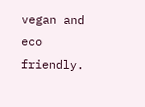vegan and eco friendly.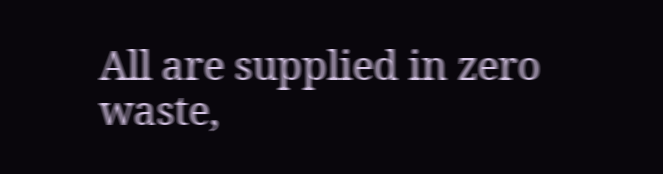All are supplied in zero waste,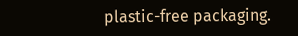plastic-free packaging.